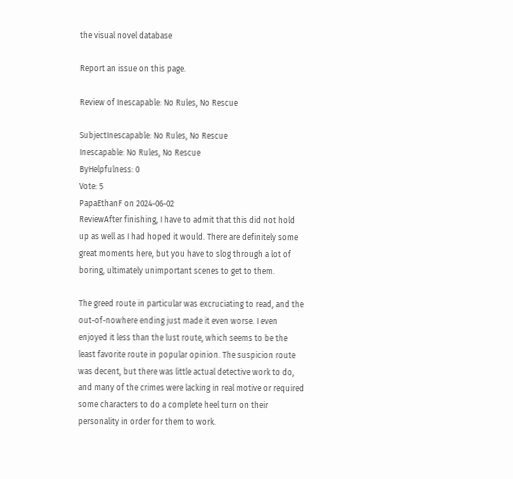the visual novel database

Report an issue on this page.

Review of Inescapable: No Rules, No Rescue

SubjectInescapable: No Rules, No Rescue
Inescapable: No Rules, No Rescue
ByHelpfulness: 0
Vote: 5
PapaEthanF on 2024-06-02
ReviewAfter finishing, I have to admit that this did not hold up as well as I had hoped it would. There are definitely some great moments here, but you have to slog through a lot of boring, ultimately unimportant scenes to get to them.

The greed route in particular was excruciating to read, and the out-of-nowhere ending just made it even worse. I even enjoyed it less than the lust route, which seems to be the least favorite route in popular opinion. The suspicion route was decent, but there was little actual detective work to do, and many of the crimes were lacking in real motive or required some characters to do a complete heel turn on their personality in order for them to work.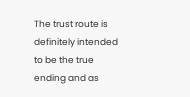The trust route is definitely intended to be the true ending and as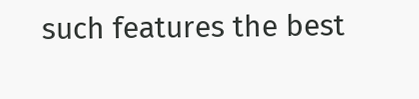such features the best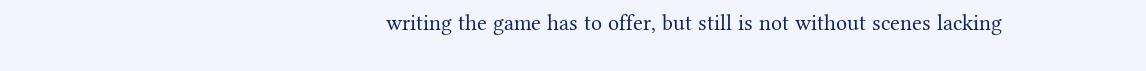writing the game has to offer, but still is not without scenes lacking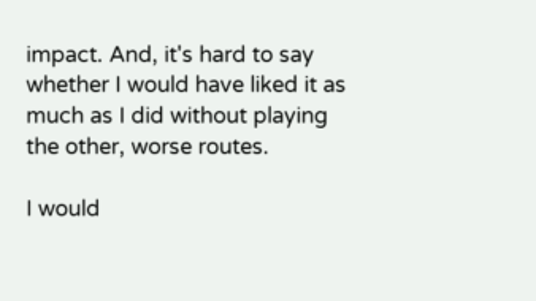impact. And, it's hard to say whether I would have liked it as much as I did without playing the other, worse routes.

I would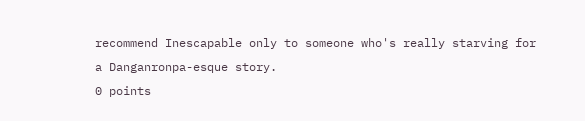recommend Inescapable only to someone who's really starving for a Danganronpa-esque story.
0 points